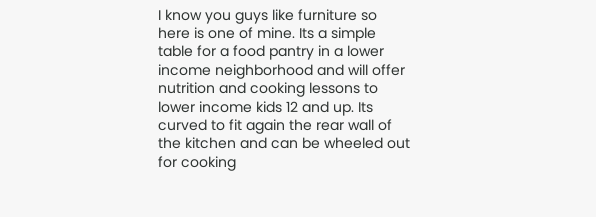I know you guys like furniture so here is one of mine. Its a simple table for a food pantry in a lower income neighborhood and will offer nutrition and cooking lessons to lower income kids 12 and up. Its curved to fit again the rear wall of the kitchen and can be wheeled out for cooking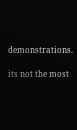demonstrations.

its not the most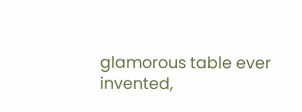glamorous table ever invented,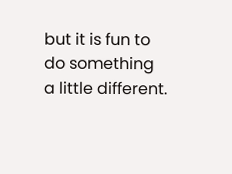but it is fun to do something a little different.